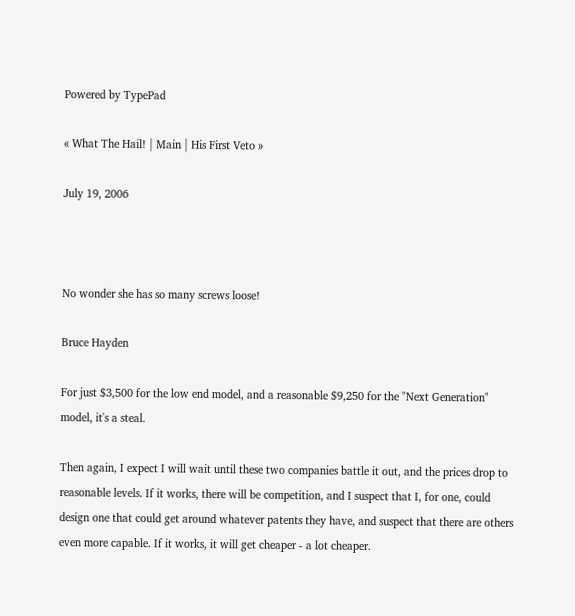Powered by TypePad

« What The Hail! | Main | His First Veto »

July 19, 2006



No wonder she has so many screws loose!

Bruce Hayden

For just $3,500 for the low end model, and a reasonable $9,250 for the "Next Generation" model, it's a steal.

Then again, I expect I will wait until these two companies battle it out, and the prices drop to reasonable levels. If it works, there will be competition, and I suspect that I, for one, could design one that could get around whatever patents they have, and suspect that there are others even more capable. If it works, it will get cheaper - a lot cheaper.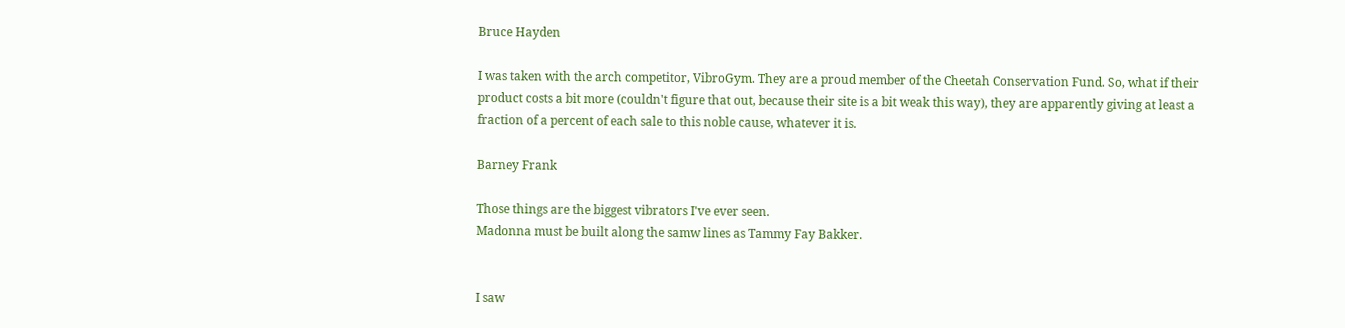Bruce Hayden

I was taken with the arch competitor, VibroGym. They are a proud member of the Cheetah Conservation Fund. So, what if their product costs a bit more (couldn't figure that out, because their site is a bit weak this way), they are apparently giving at least a fraction of a percent of each sale to this noble cause, whatever it is.

Barney Frank

Those things are the biggest vibrators I've ever seen.
Madonna must be built along the samw lines as Tammy Fay Bakker.


I saw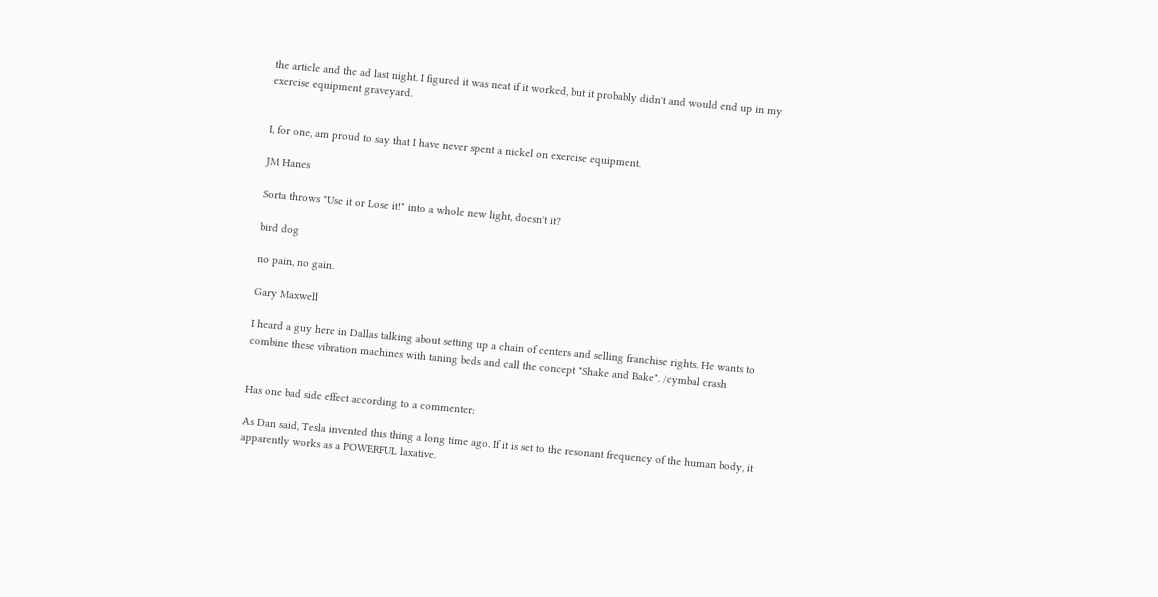the article and the ad last night. I figured it was neat if it worked, but it probably didn't and would end up in my exercise equipment graveyard.


I, for one, am proud to say that I have never spent a nickel on exercise equipment.

JM Hanes

Sorta throws "Use it or Lose it!" into a whole new light, doesn't it?

bird dog

no pain, no gain.

Gary Maxwell

I heard a guy here in Dallas talking about setting up a chain of centers and selling franchise rights. He wants to combine these vibration machines with taning beds and call the concept "Shake and Bake". /cymbal crash


Has one bad side effect according to a commenter:

As Dan said, Tesla invented this thing a long time ago. If it is set to the resonant frequency of the human body, it apparently works as a POWERFUL laxative.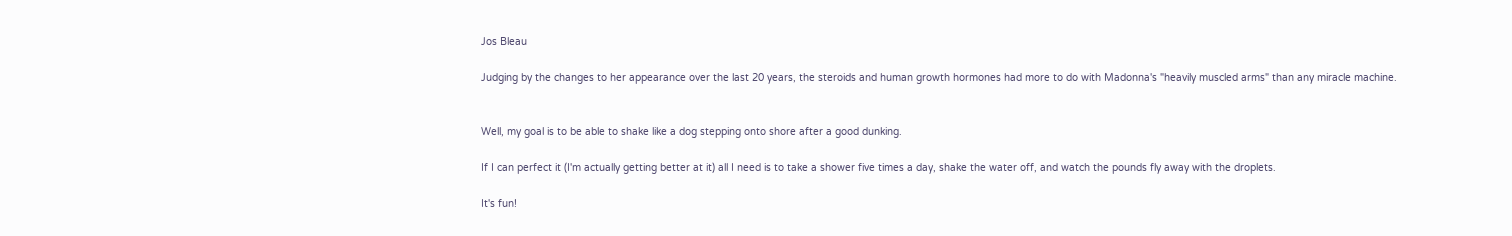Jos Bleau

Judging by the changes to her appearance over the last 20 years, the steroids and human growth hormones had more to do with Madonna's "heavily muscled arms" than any miracle machine.


Well, my goal is to be able to shake like a dog stepping onto shore after a good dunking.

If I can perfect it (I'm actually getting better at it) all I need is to take a shower five times a day, shake the water off, and watch the pounds fly away with the droplets.

It's fun!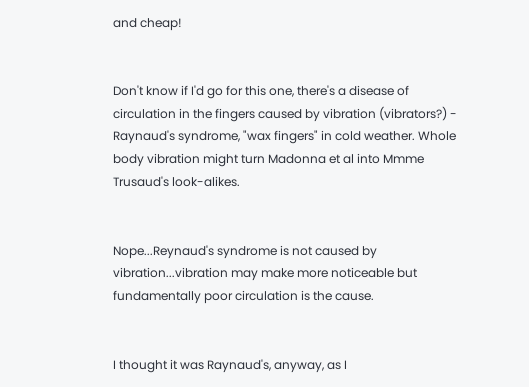and cheap!


Don't know if I'd go for this one, there's a disease of circulation in the fingers caused by vibration (vibrators?) - Raynaud's syndrome, "wax fingers" in cold weather. Whole body vibration might turn Madonna et al into Mmme Trusaud's look-alikes.


Nope...Reynaud's syndrome is not caused by vibration...vibration may make more noticeable but fundamentally poor circulation is the cause.


I thought it was Raynaud's, anyway, as I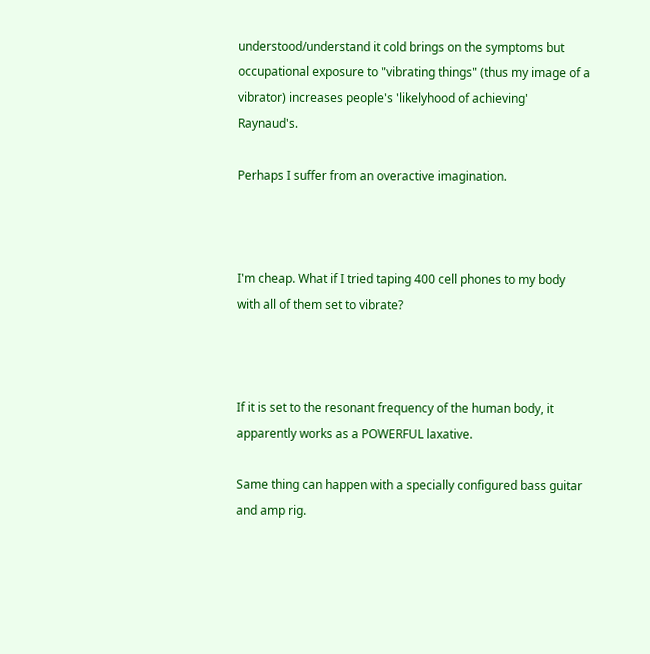understood/understand it cold brings on the symptoms but occupational exposure to "vibrating things" (thus my image of a vibrator) increases people's 'likelyhood of achieving' Raynaud's.

Perhaps I suffer from an overactive imagination.



I'm cheap. What if I tried taping 400 cell phones to my body with all of them set to vibrate?



If it is set to the resonant frequency of the human body, it apparently works as a POWERFUL laxative.

Same thing can happen with a specially configured bass guitar and amp rig.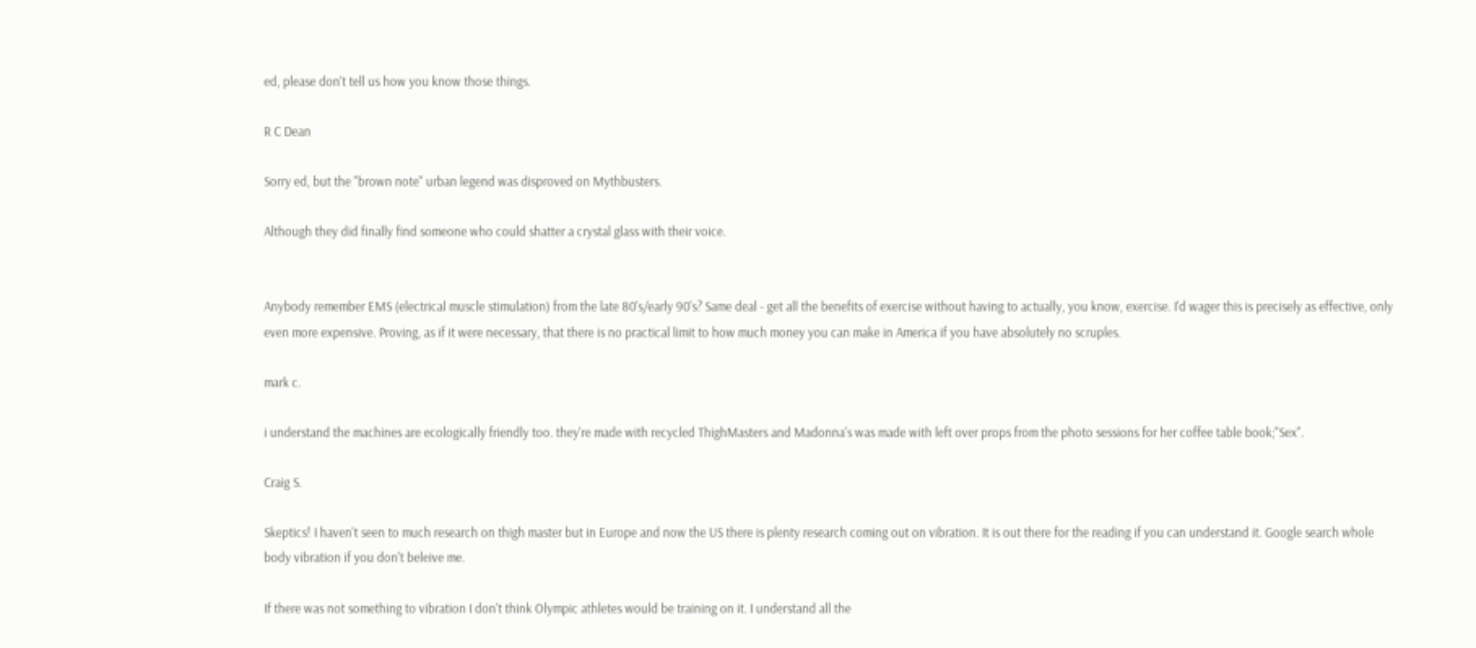ed, please don't tell us how you know those things.

R C Dean

Sorry ed, but the "brown note" urban legend was disproved on Mythbusters.

Although they did finally find someone who could shatter a crystal glass with their voice.


Anybody remember EMS (electrical muscle stimulation) from the late 80's/early 90's? Same deal - get all the benefits of exercise without having to actually, you know, exercise. I'd wager this is precisely as effective, only even more expensive. Proving, as if it were necessary, that there is no practical limit to how much money you can make in America if you have absolutely no scruples.

mark c.

i understand the machines are ecologically friendly too. they're made with recycled ThighMasters and Madonna's was made with left over props from the photo sessions for her coffee table book;"Sex".

Craig S.

Skeptics! I haven't seen to much research on thigh master but in Europe and now the US there is plenty research coming out on vibration. It is out there for the reading if you can understand it. Google search whole body vibration if you don't beleive me.

If there was not something to vibration I don't think Olympic athletes would be training on it. I understand all the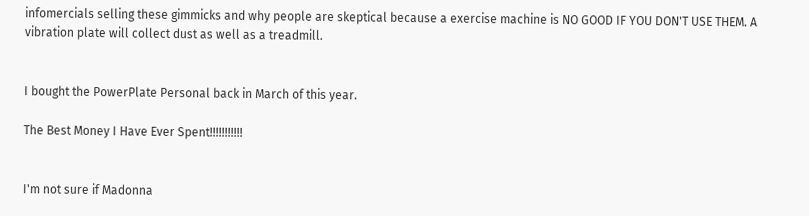infomercials selling these gimmicks and why people are skeptical because a exercise machine is NO GOOD IF YOU DON'T USE THEM. A vibration plate will collect dust as well as a treadmill.


I bought the PowerPlate Personal back in March of this year.

The Best Money I Have Ever Spent!!!!!!!!!!!


I'm not sure if Madonna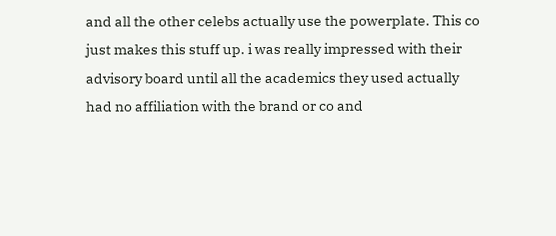and all the other celebs actually use the powerplate. This co just makes this stuff up. i was really impressed with their advisory board until all the academics they used actually had no affiliation with the brand or co and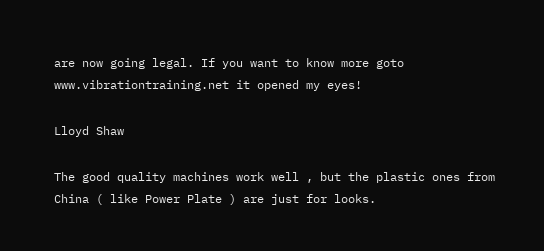are now going legal. If you want to know more goto www.vibrationtraining.net it opened my eyes!

Lloyd Shaw

The good quality machines work well , but the plastic ones from China ( like Power Plate ) are just for looks.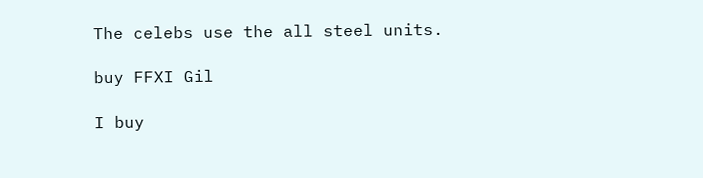The celebs use the all steel units.

buy FFXI Gil

I buy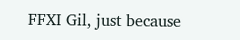FFXI Gil, just because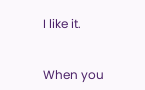I like it.


When you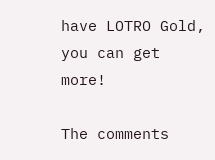have LOTRO Gold, you can get more!

The comments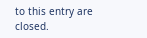to this entry are closed.